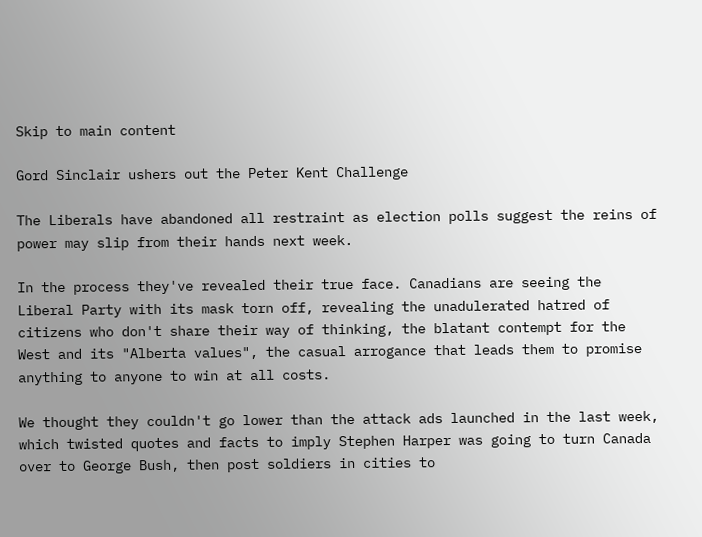Skip to main content

Gord Sinclair ushers out the Peter Kent Challenge

The Liberals have abandoned all restraint as election polls suggest the reins of power may slip from their hands next week.

In the process they've revealed their true face. Canadians are seeing the Liberal Party with its mask torn off, revealing the unadulerated hatred of citizens who don't share their way of thinking, the blatant contempt for the West and its "Alberta values", the casual arrogance that leads them to promise anything to anyone to win at all costs.

We thought they couldn't go lower than the attack ads launched in the last week, which twisted quotes and facts to imply Stephen Harper was going to turn Canada over to George Bush, then post soldiers in cities to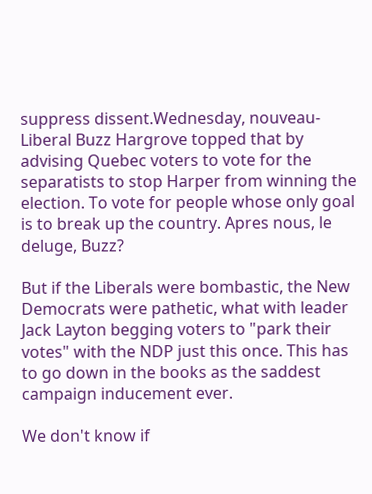suppress dissent.Wednesday, nouveau-Liberal Buzz Hargrove topped that by advising Quebec voters to vote for the separatists to stop Harper from winning the election. To vote for people whose only goal is to break up the country. Apres nous, le deluge, Buzz?

But if the Liberals were bombastic, the New Democrats were pathetic, what with leader Jack Layton begging voters to "park their votes" with the NDP just this once. This has to go down in the books as the saddest campaign inducement ever.

We don't know if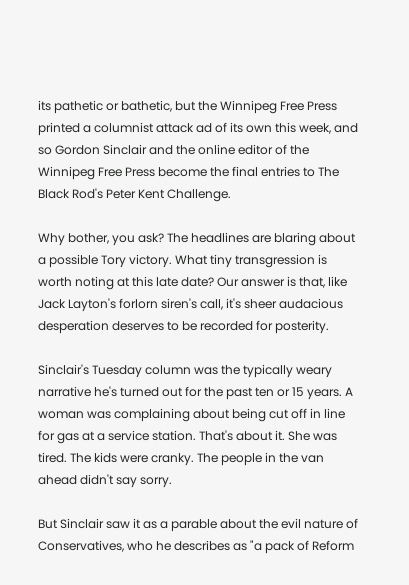its pathetic or bathetic, but the Winnipeg Free Press printed a columnist attack ad of its own this week, and so Gordon Sinclair and the online editor of the Winnipeg Free Press become the final entries to The Black Rod's Peter Kent Challenge.

Why bother, you ask? The headlines are blaring about a possible Tory victory. What tiny transgression is worth noting at this late date? Our answer is that, like Jack Layton's forlorn siren's call, it's sheer audacious desperation deserves to be recorded for posterity.

Sinclair's Tuesday column was the typically weary narrative he's turned out for the past ten or 15 years. A woman was complaining about being cut off in line for gas at a service station. That's about it. She was tired. The kids were cranky. The people in the van ahead didn't say sorry.

But Sinclair saw it as a parable about the evil nature of Conservatives, who he describes as "a pack of Reform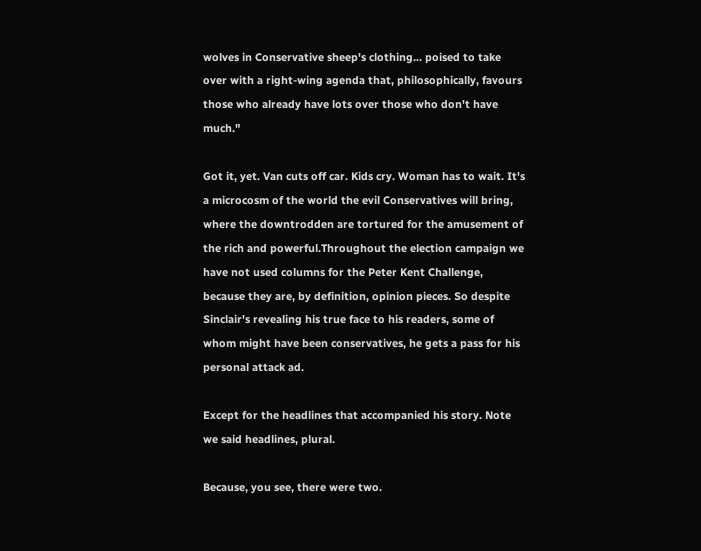wolves in Conservative sheep's clothing... poised to take over with a right-wing agenda that, philosophically, favours those who already have lots over those who don't have much."

Got it, yet. Van cuts off car. Kids cry. Woman has to wait. It's a microcosm of the world the evil Conservatives will bring, where the downtrodden are tortured for the amusement of the rich and powerful.Throughout the election campaign we have not used columns for the Peter Kent Challenge, because they are, by definition, opinion pieces. So despite Sinclair's revealing his true face to his readers, some of whom might have been conservatives, he gets a pass for his personal attack ad.

Except for the headlines that accompanied his story. Note we said headlines, plural.

Because, you see, there were two.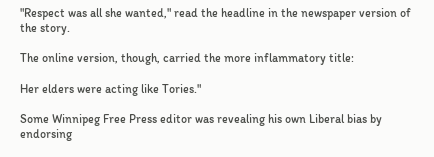"Respect was all she wanted," read the headline in the newspaper version of the story.

The online version, though, carried the more inflammatory title:

Her elders were acting like Tories."

Some Winnipeg Free Press editor was revealing his own Liberal bias by endorsing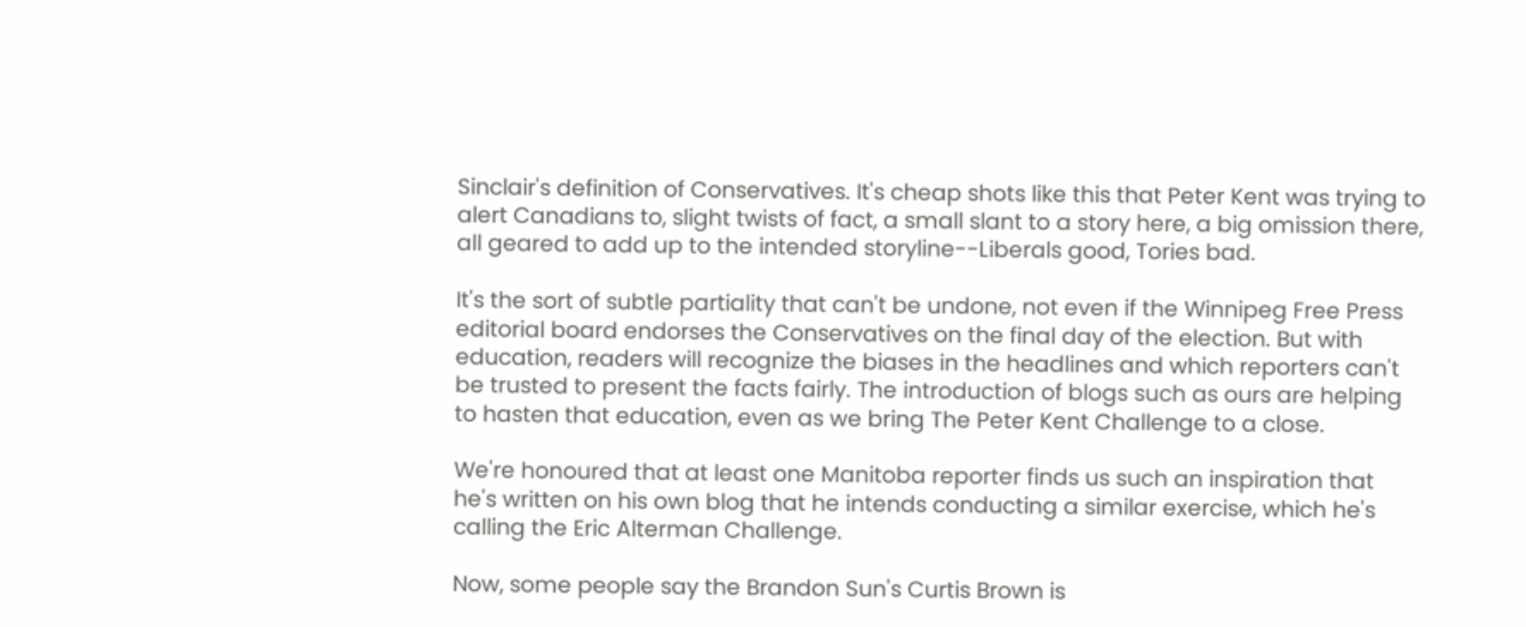Sinclair's definition of Conservatives. It's cheap shots like this that Peter Kent was trying to alert Canadians to, slight twists of fact, a small slant to a story here, a big omission there, all geared to add up to the intended storyline--Liberals good, Tories bad.

It's the sort of subtle partiality that can't be undone, not even if the Winnipeg Free Press editorial board endorses the Conservatives on the final day of the election. But with education, readers will recognize the biases in the headlines and which reporters can't be trusted to present the facts fairly. The introduction of blogs such as ours are helping to hasten that education, even as we bring The Peter Kent Challenge to a close.

We're honoured that at least one Manitoba reporter finds us such an inspiration that he's written on his own blog that he intends conducting a similar exercise, which he's calling the Eric Alterman Challenge.

Now, some people say the Brandon Sun's Curtis Brown is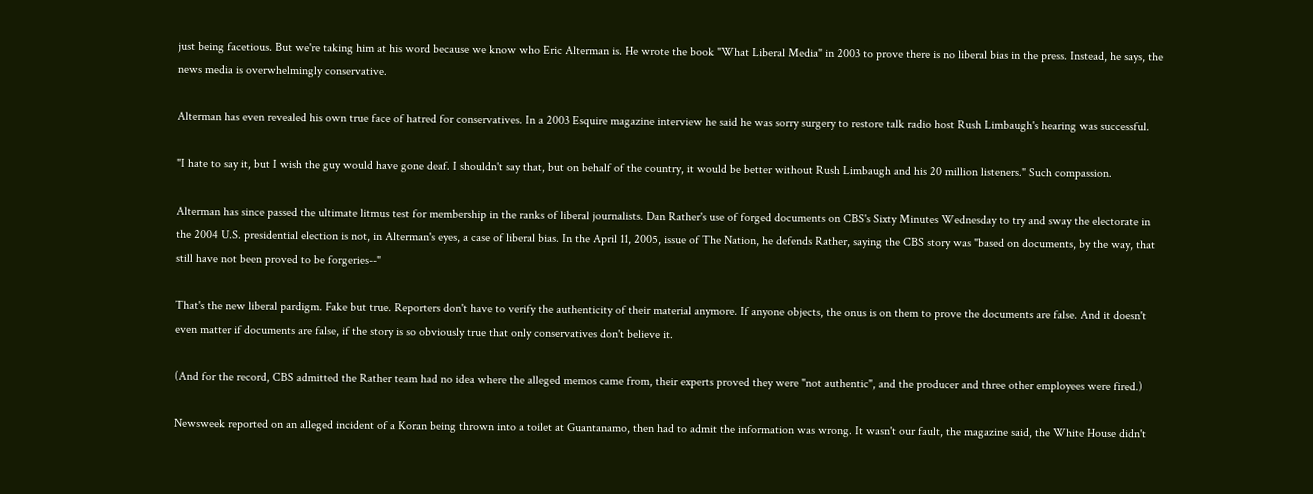just being facetious. But we're taking him at his word because we know who Eric Alterman is. He wrote the book "What Liberal Media" in 2003 to prove there is no liberal bias in the press. Instead, he says, the news media is overwhelmingly conservative.

Alterman has even revealed his own true face of hatred for conservatives. In a 2003 Esquire magazine interview he said he was sorry surgery to restore talk radio host Rush Limbaugh's hearing was successful.

"I hate to say it, but I wish the guy would have gone deaf. I shouldn't say that, but on behalf of the country, it would be better without Rush Limbaugh and his 20 million listeners." Such compassion.

Alterman has since passed the ultimate litmus test for membership in the ranks of liberal journalists. Dan Rather's use of forged documents on CBS's Sixty Minutes Wednesday to try and sway the electorate in the 2004 U.S. presidential election is not, in Alterman's eyes, a case of liberal bias. In the April 11, 2005, issue of The Nation, he defends Rather, saying the CBS story was "based on documents, by the way, that still have not been proved to be forgeries--"

That's the new liberal pardigm. Fake but true. Reporters don't have to verify the authenticity of their material anymore. If anyone objects, the onus is on them to prove the documents are false. And it doesn't even matter if documents are false, if the story is so obviously true that only conservatives don't believe it.

(And for the record, CBS admitted the Rather team had no idea where the alleged memos came from, their experts proved they were "not authentic", and the producer and three other employees were fired.)

Newsweek reported on an alleged incident of a Koran being thrown into a toilet at Guantanamo, then had to admit the information was wrong. It wasn't our fault, the magazine said, the White House didn't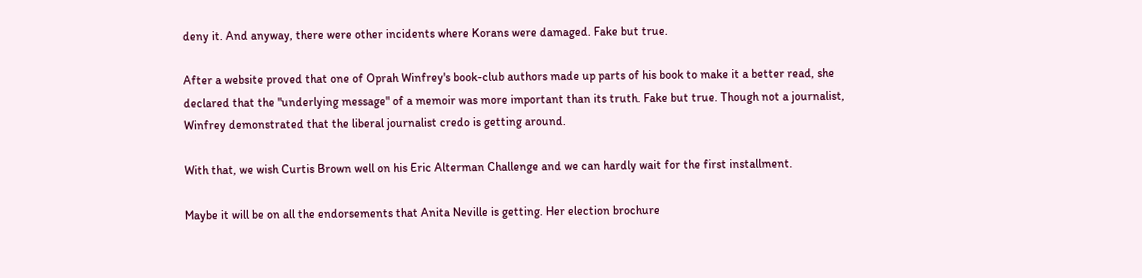deny it. And anyway, there were other incidents where Korans were damaged. Fake but true.

After a website proved that one of Oprah Winfrey's book-club authors made up parts of his book to make it a better read, she declared that the "underlying message" of a memoir was more important than its truth. Fake but true. Though not a journalist, Winfrey demonstrated that the liberal journalist credo is getting around.

With that, we wish Curtis Brown well on his Eric Alterman Challenge and we can hardly wait for the first installment.

Maybe it will be on all the endorsements that Anita Neville is getting. Her election brochure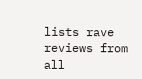lists rave reviews from all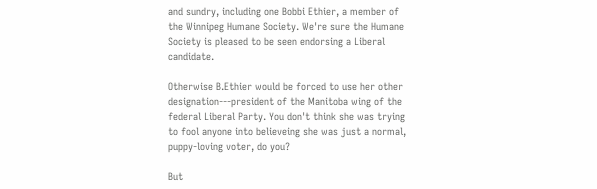and sundry, including one Bobbi Ethier, a member of the Winnipeg Humane Society. We're sure the Humane Society is pleased to be seen endorsing a Liberal candidate.

Otherwise B.Ethier would be forced to use her other designation---president of the Manitoba wing of the federal Liberal Party. You don't think she was trying to fool anyone into believeing she was just a normal, puppy-loving voter, do you?

But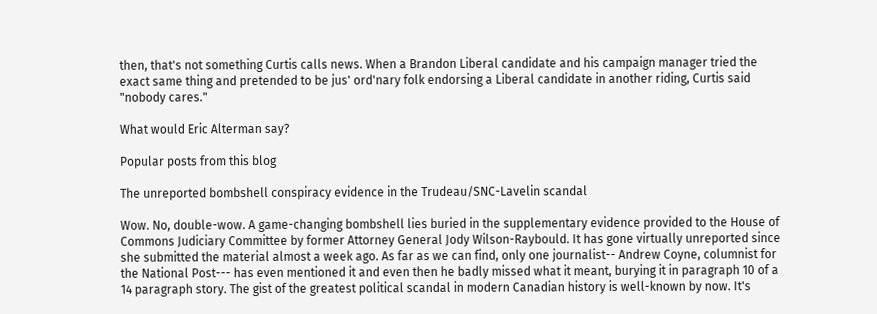then, that's not something Curtis calls news. When a Brandon Liberal candidate and his campaign manager tried the exact same thing and pretended to be jus' ord'nary folk endorsing a Liberal candidate in another riding, Curtis said "nobody cares."

What would Eric Alterman say?

Popular posts from this blog

The unreported bombshell conspiracy evidence in the Trudeau/SNC-Lavelin scandal

Wow. No, double-wow. A game-changing bombshell lies buried in the supplementary evidence provided to the House of Commons Judiciary Committee by former Attorney General Jody Wilson-Raybould. It has gone virtually unreported since she submitted the material almost a week ago. As far as we can find, only one journalist-- Andrew Coyne, columnist for the National Post--- has even mentioned it and even then he badly missed what it meant, burying it in paragraph 10 of a 14 paragraph story. The gist of the greatest political scandal in modern Canadian history is well-known by now. It's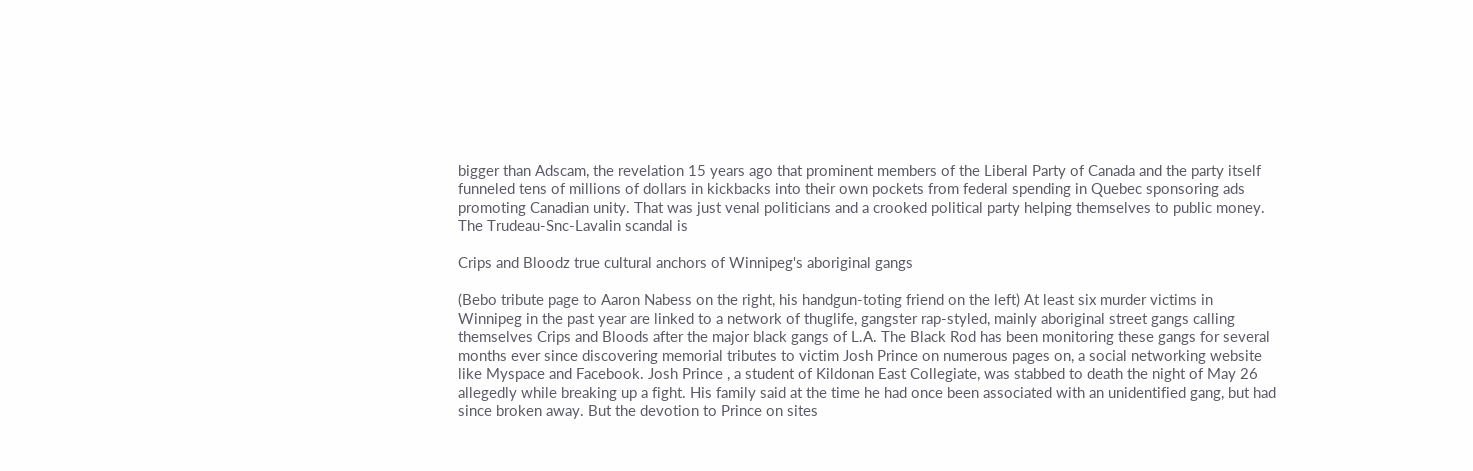bigger than Adscam, the revelation 15 years ago that prominent members of the Liberal Party of Canada and the party itself funneled tens of millions of dollars in kickbacks into their own pockets from federal spending in Quebec sponsoring ads promoting Canadian unity. That was just venal politicians and a crooked political party helping themselves to public money. The Trudeau-Snc-Lavalin scandal is

Crips and Bloodz true cultural anchors of Winnipeg's aboriginal gangs

(Bebo tribute page to Aaron Nabess on the right, his handgun-toting friend on the left) At least six murder victims in Winnipeg in the past year are linked to a network of thuglife, gangster rap-styled, mainly aboriginal street gangs calling themselves Crips and Bloods after the major black gangs of L.A. The Black Rod has been monitoring these gangs for several months ever since discovering memorial tributes to victim Josh Prince on numerous pages on, a social networking website like Myspace and Facebook. Josh Prince , a student of Kildonan East Collegiate, was stabbed to death the night of May 26 allegedly while breaking up a fight. His family said at the time he had once been associated with an unidentified gang, but had since broken away. But the devotion to Prince on sites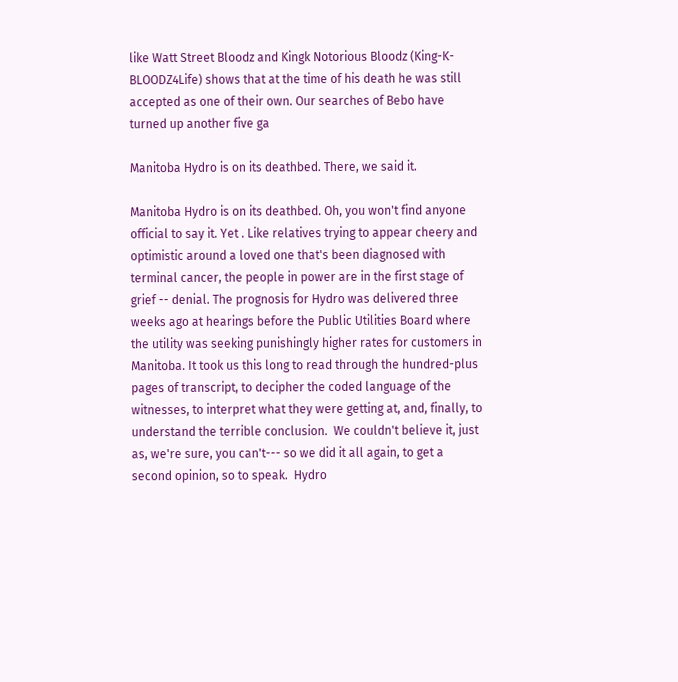like Watt Street Bloodz and Kingk Notorious Bloodz (King-K-BLOODZ4Life) shows that at the time of his death he was still accepted as one of their own. Our searches of Bebo have turned up another five ga

Manitoba Hydro is on its deathbed. There, we said it.

Manitoba Hydro is on its deathbed. Oh, you won't find anyone official to say it. Yet . Like relatives trying to appear cheery and optimistic around a loved one that's been diagnosed with terminal cancer, the people in power are in the first stage of grief -- denial. The prognosis for Hydro was delivered three weeks ago at hearings before the Public Utilities Board where the utility was seeking punishingly higher rates for customers in Manitoba. It took us this long to read through the hundred-plus pages of transcript, to decipher the coded language of the witnesses, to interpret what they were getting at, and, finally, to understand the terrible conclusion.  We couldn't believe it, just as, we're sure, you can't--- so we did it all again, to get a second opinion, so to speak.  Hydro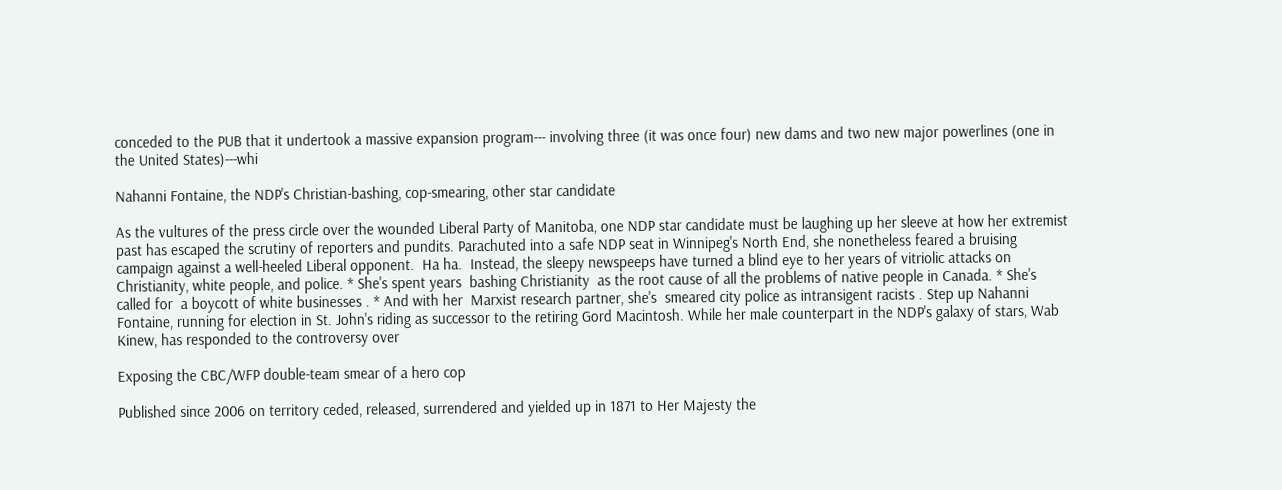conceded to the PUB that it undertook a massive expansion program--- involving three (it was once four) new dams and two new major powerlines (one in the United States)---whi

Nahanni Fontaine, the NDP's Christian-bashing, cop-smearing, other star candidate

As the vultures of the press circle over the wounded Liberal Party of Manitoba, one NDP star candidate must be laughing up her sleeve at how her extremist past has escaped the scrutiny of reporters and pundits. Parachuted into a safe NDP seat in Winnipeg's North End, she nonetheless feared a bruising campaign against a well-heeled Liberal opponent.  Ha ha.  Instead, the sleepy newspeeps have turned a blind eye to her years of vitriolic attacks on Christianity, white people, and police. * She's spent years  bashing Christianity  as the root cause of all the problems of native people in Canada. * She's called for  a boycott of white businesses . * And with her  Marxist research partner, she's  smeared city police as intransigent racists . Step up Nahanni Fontaine, running for election in St. John's riding as successor to the retiring Gord Macintosh. While her male counterpart in the NDP's galaxy of stars, Wab Kinew, has responded to the controversy over

Exposing the CBC/WFP double-team smear of a hero cop

Published since 2006 on territory ceded, released, surrendered and yielded up in 1871 to Her Majesty the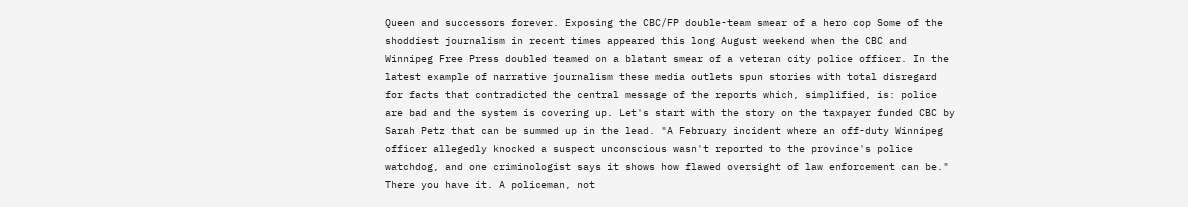Queen and successors forever. Exposing the CBC/FP double-team smear of a hero cop Some of the shoddiest journalism in recent times appeared this long August weekend when the CBC and Winnipeg Free Press doubled teamed on a blatant smear of a veteran city police officer. In the latest example of narrative journalism these media outlets spun stories with total disregard for facts that contradicted the central message of the reports which, simplified, is: police are bad and the system is covering up. Let's start with the story on the taxpayer funded CBC by Sarah Petz that can be summed up in the lead. "A February incident where an off-duty Winnipeg officer allegedly knocked a suspect unconscious wasn't reported to the province's police watchdog, and one criminologist says it shows how flawed oversight of law enforcement can be." There you have it. A policeman, not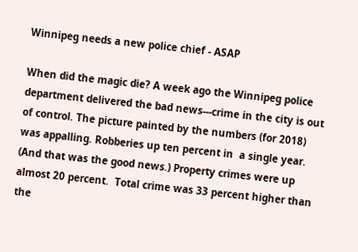Winnipeg needs a new police chief - ASAP

When did the magic die? A week ago the Winnipeg police department delivered the bad news---crime in the city is out of control. The picture painted by the numbers (for 2018) was appalling. Robberies up ten percent in  a single year.  (And that was the good news.) Property crimes were up almost 20 percent.  Total crime was 33 percent higher than the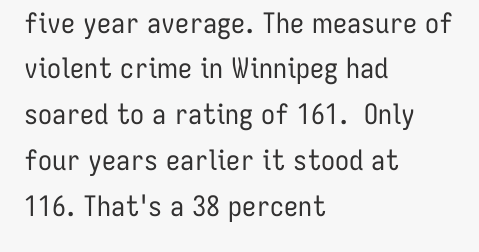five year average. The measure of violent crime in Winnipeg had soared to a rating of 161.  Only four years earlier it stood at 116. That's a 38 percent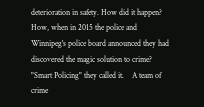deterioration in safety. How did it happen? How, when in 2015 the police and Winnipeg's police board announced they had discovered the magic solution to crime? "Smart Policing" they called it.    A team of crime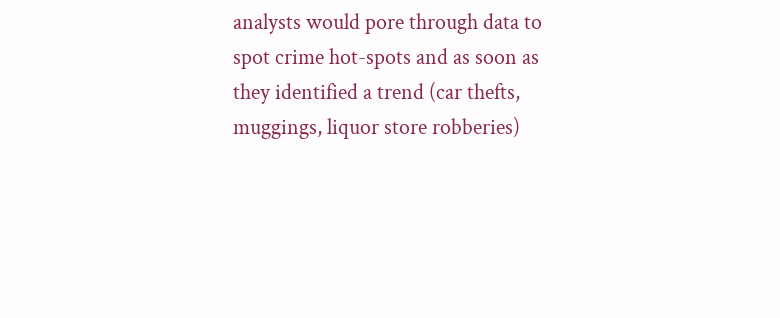analysts would pore through data to spot crime hot-spots and as soon as they identified a trend (car thefts, muggings, liquor store robberies)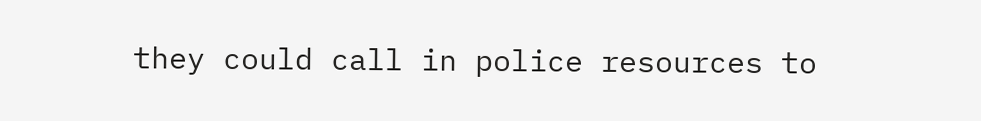they could call in police resources to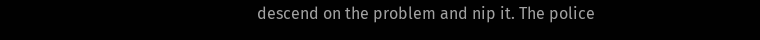descend on the problem and nip it. The police